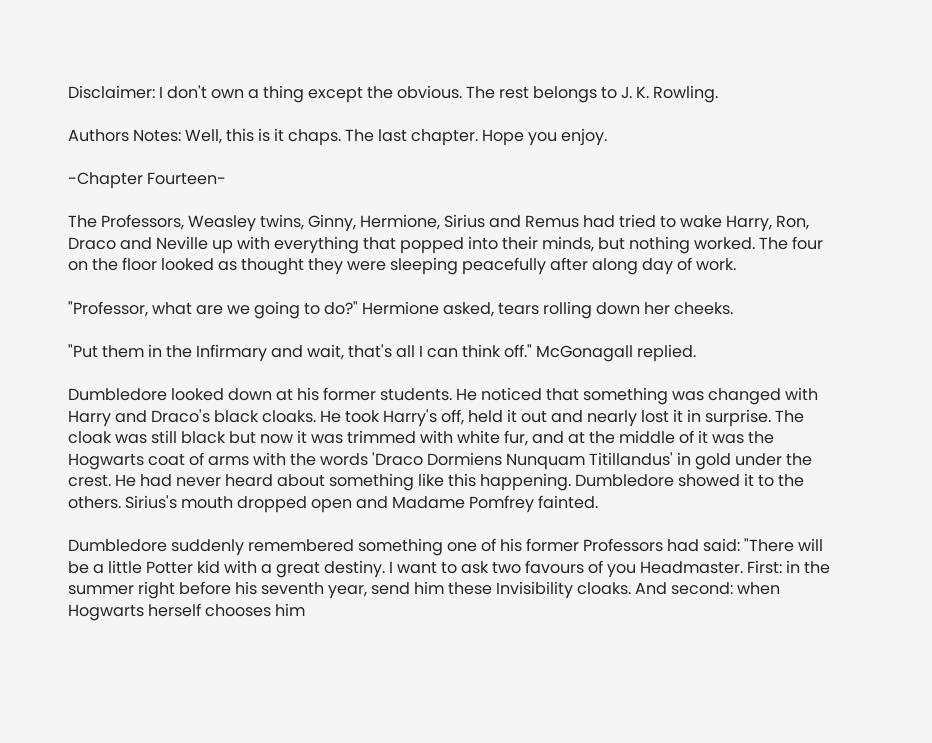Disclaimer: I don't own a thing except the obvious. The rest belongs to J. K. Rowling.

Authors Notes: Well, this is it chaps. The last chapter. Hope you enjoy.

-Chapter Fourteen-

The Professors, Weasley twins, Ginny, Hermione, Sirius and Remus had tried to wake Harry, Ron, Draco and Neville up with everything that popped into their minds, but nothing worked. The four on the floor looked as thought they were sleeping peacefully after along day of work.

"Professor, what are we going to do?" Hermione asked, tears rolling down her cheeks.

"Put them in the Infirmary and wait, that's all I can think off." McGonagall replied.

Dumbledore looked down at his former students. He noticed that something was changed with Harry and Draco's black cloaks. He took Harry's off, held it out and nearly lost it in surprise. The cloak was still black but now it was trimmed with white fur, and at the middle of it was the Hogwarts coat of arms with the words 'Draco Dormiens Nunquam Titillandus' in gold under the crest. He had never heard about something like this happening. Dumbledore showed it to the others. Sirius's mouth dropped open and Madame Pomfrey fainted.

Dumbledore suddenly remembered something one of his former Professors had said: "There will be a little Potter kid with a great destiny. I want to ask two favours of you Headmaster. First: in the summer right before his seventh year, send him these Invisibility cloaks. And second: when Hogwarts herself chooses him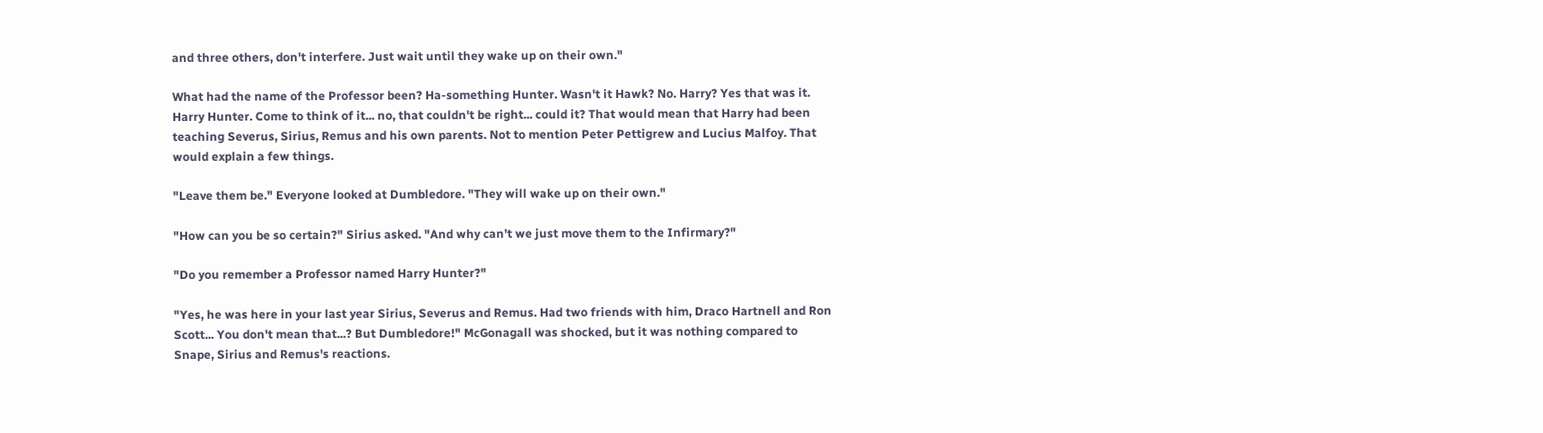and three others, don't interfere. Just wait until they wake up on their own."

What had the name of the Professor been? Ha-something Hunter. Wasn't it Hawk? No. Harry? Yes that was it. Harry Hunter. Come to think of it... no, that couldn't be right... could it? That would mean that Harry had been teaching Severus, Sirius, Remus and his own parents. Not to mention Peter Pettigrew and Lucius Malfoy. That would explain a few things.

"Leave them be." Everyone looked at Dumbledore. "They will wake up on their own."

"How can you be so certain?" Sirius asked. "And why can't we just move them to the Infirmary?"

"Do you remember a Professor named Harry Hunter?"

"Yes, he was here in your last year Sirius, Severus and Remus. Had two friends with him, Draco Hartnell and Ron Scott... You don't mean that...? But Dumbledore!" McGonagall was shocked, but it was nothing compared to Snape, Sirius and Remus's reactions.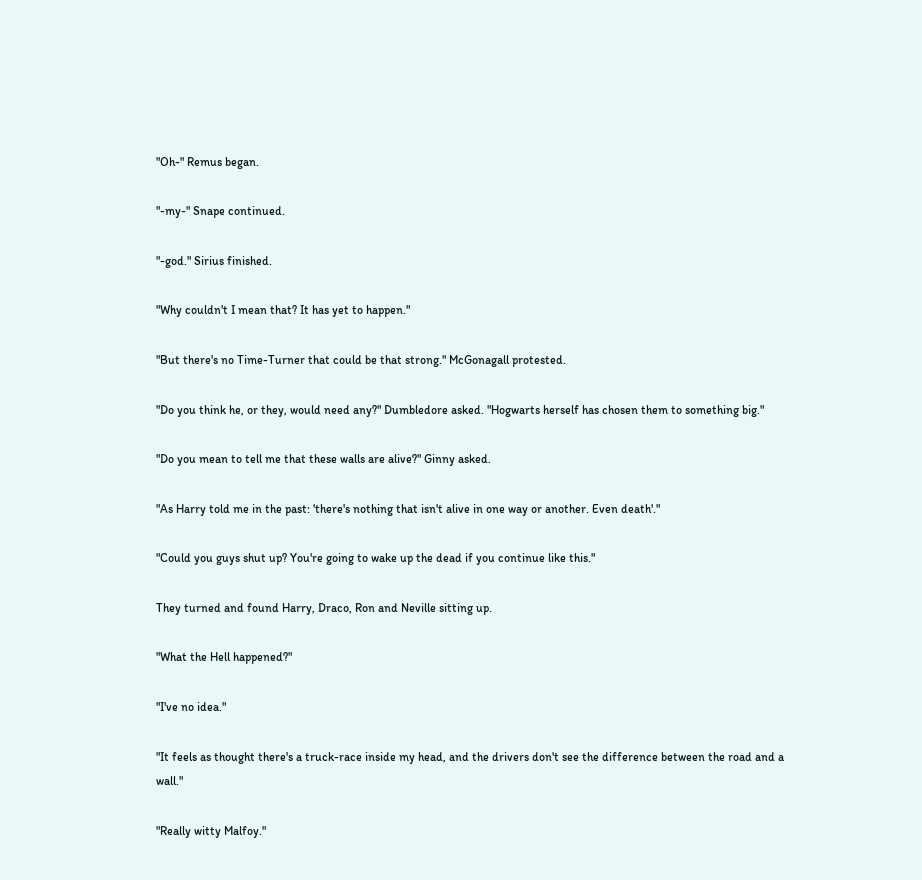"Oh-" Remus began.

"-my-" Snape continued.

"-god." Sirius finished.

"Why couldn't I mean that? It has yet to happen."

"But there's no Time-Turner that could be that strong." McGonagall protested.

"Do you think he, or they, would need any?" Dumbledore asked. "Hogwarts herself has chosen them to something big."

"Do you mean to tell me that these walls are alive?" Ginny asked.

"As Harry told me in the past: 'there's nothing that isn't alive in one way or another. Even death'."

"Could you guys shut up? You're going to wake up the dead if you continue like this."

They turned and found Harry, Draco, Ron and Neville sitting up.

"What the Hell happened?"

"I've no idea."

"It feels as thought there's a truck-race inside my head, and the drivers don't see the difference between the road and a wall."

"Really witty Malfoy."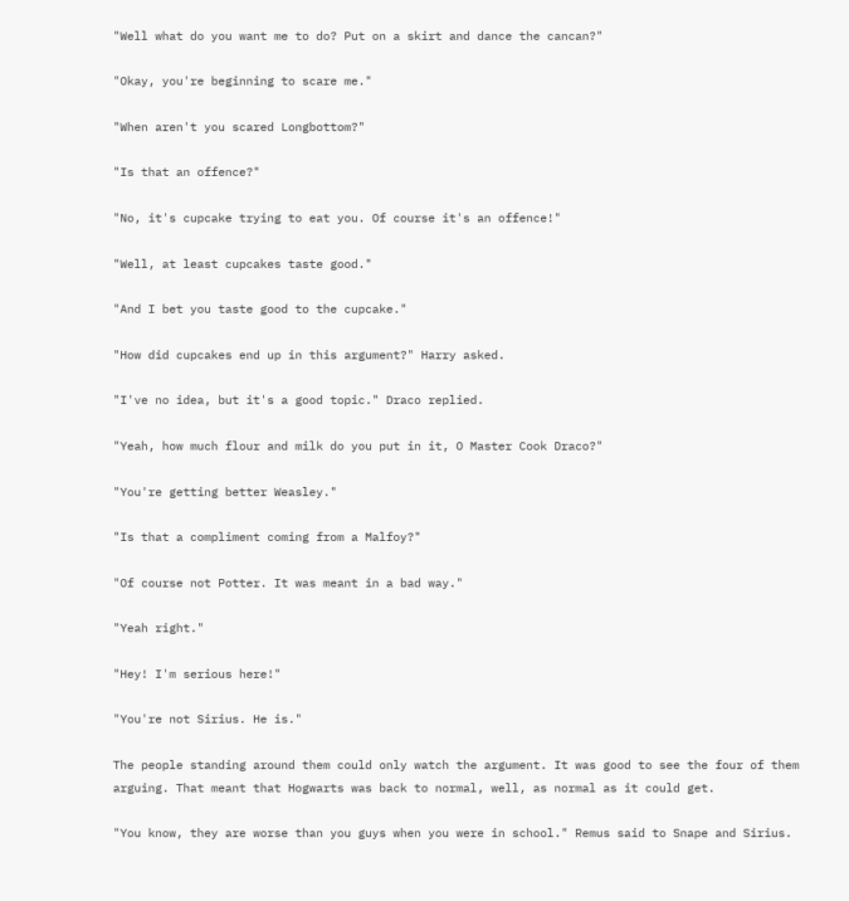"Well what do you want me to do? Put on a skirt and dance the cancan?"

"Okay, you're beginning to scare me."

"When aren't you scared Longbottom?"

"Is that an offence?"

"No, it's cupcake trying to eat you. Of course it's an offence!"

"Well, at least cupcakes taste good."

"And I bet you taste good to the cupcake."

"How did cupcakes end up in this argument?" Harry asked.

"I've no idea, but it's a good topic." Draco replied.

"Yeah, how much flour and milk do you put in it, O Master Cook Draco?"

"You're getting better Weasley."

"Is that a compliment coming from a Malfoy?"

"Of course not Potter. It was meant in a bad way."

"Yeah right."

"Hey! I'm serious here!"

"You're not Sirius. He is."

The people standing around them could only watch the argument. It was good to see the four of them arguing. That meant that Hogwarts was back to normal, well, as normal as it could get.

"You know, they are worse than you guys when you were in school." Remus said to Snape and Sirius.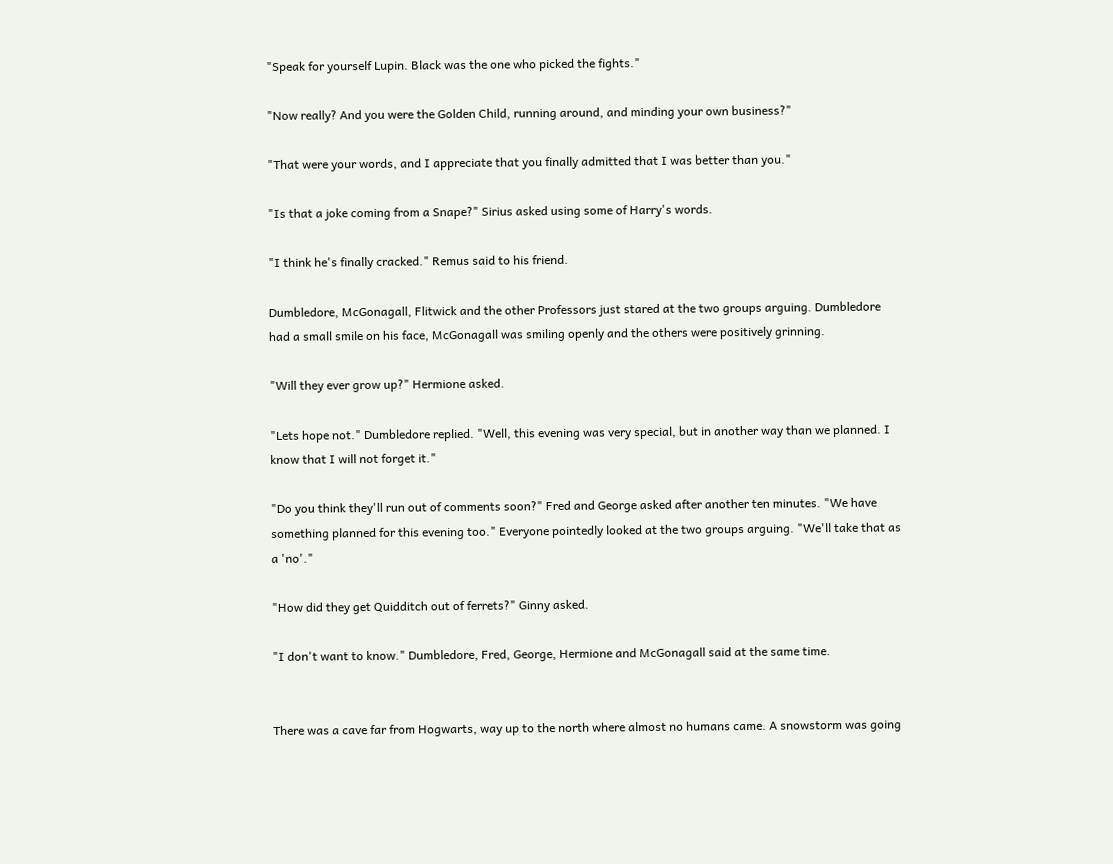"Speak for yourself Lupin. Black was the one who picked the fights."

"Now really? And you were the Golden Child, running around, and minding your own business?"

"That were your words, and I appreciate that you finally admitted that I was better than you."

"Is that a joke coming from a Snape?" Sirius asked using some of Harry's words.

"I think he's finally cracked." Remus said to his friend.

Dumbledore, McGonagall, Flitwick and the other Professors just stared at the two groups arguing. Dumbledore had a small smile on his face, McGonagall was smiling openly and the others were positively grinning.

"Will they ever grow up?" Hermione asked.

"Lets hope not." Dumbledore replied. "Well, this evening was very special, but in another way than we planned. I know that I will not forget it."

"Do you think they'll run out of comments soon?" Fred and George asked after another ten minutes. "We have something planned for this evening too." Everyone pointedly looked at the two groups arguing. "We'll take that as a 'no'."

"How did they get Quidditch out of ferrets?" Ginny asked.

"I don't want to know." Dumbledore, Fred, George, Hermione and McGonagall said at the same time.


There was a cave far from Hogwarts, way up to the north where almost no humans came. A snowstorm was going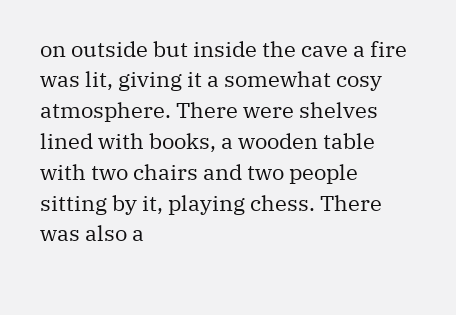on outside but inside the cave a fire was lit, giving it a somewhat cosy atmosphere. There were shelves lined with books, a wooden table with two chairs and two people sitting by it, playing chess. There was also a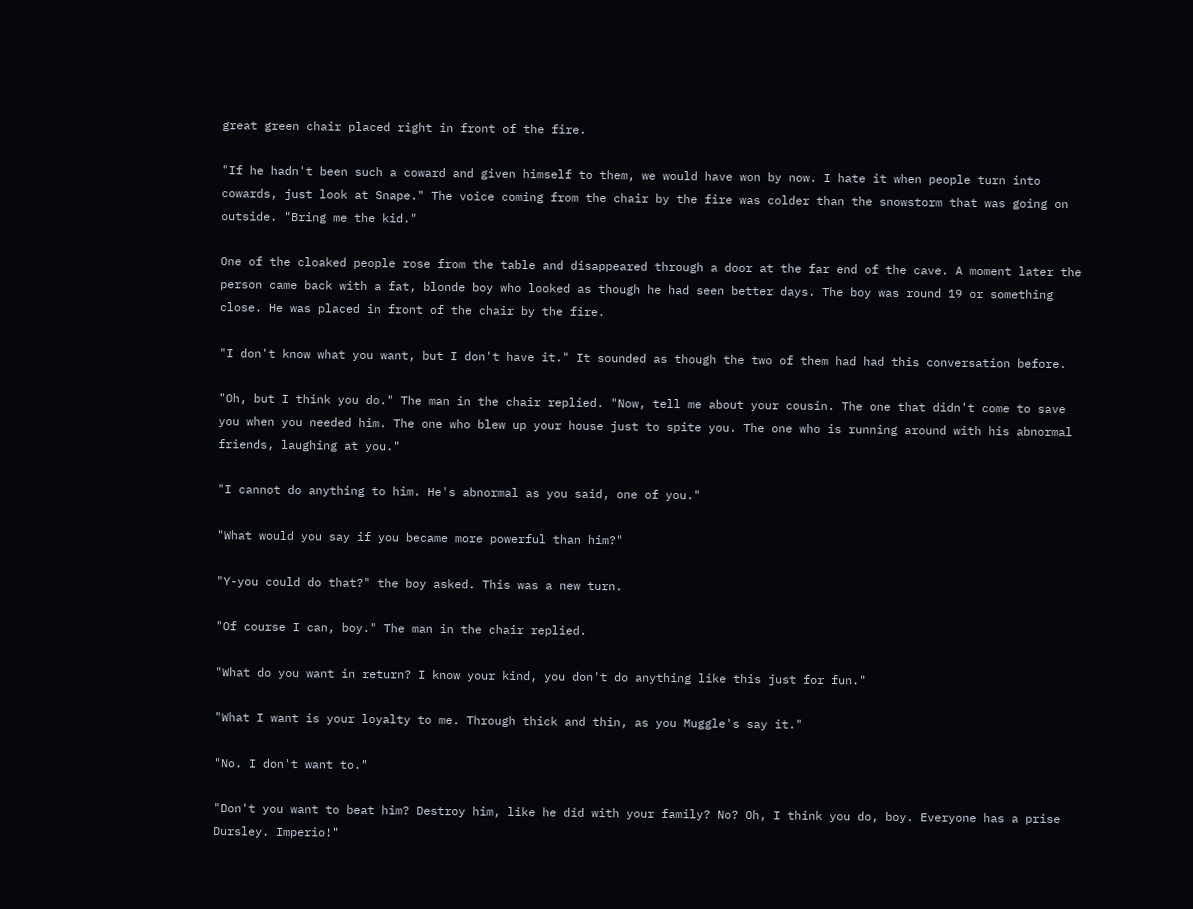great green chair placed right in front of the fire.

"If he hadn't been such a coward and given himself to them, we would have won by now. I hate it when people turn into cowards, just look at Snape." The voice coming from the chair by the fire was colder than the snowstorm that was going on outside. "Bring me the kid."

One of the cloaked people rose from the table and disappeared through a door at the far end of the cave. A moment later the person came back with a fat, blonde boy who looked as though he had seen better days. The boy was round 19 or something close. He was placed in front of the chair by the fire.

"I don't know what you want, but I don't have it." It sounded as though the two of them had had this conversation before.

"Oh, but I think you do." The man in the chair replied. "Now, tell me about your cousin. The one that didn't come to save you when you needed him. The one who blew up your house just to spite you. The one who is running around with his abnormal friends, laughing at you."

"I cannot do anything to him. He's abnormal as you said, one of you."

"What would you say if you became more powerful than him?"

"Y-you could do that?" the boy asked. This was a new turn.

"Of course I can, boy." The man in the chair replied.

"What do you want in return? I know your kind, you don't do anything like this just for fun."

"What I want is your loyalty to me. Through thick and thin, as you Muggle's say it."

"No. I don't want to."

"Don't you want to beat him? Destroy him, like he did with your family? No? Oh, I think you do, boy. Everyone has a prise Dursley. Imperio!"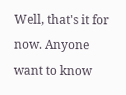Well, that's it for now. Anyone want to know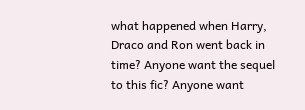what happened when Harry, Draco and Ron went back in time? Anyone want the sequel to this fic? Anyone want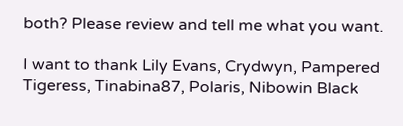both? Please review and tell me what you want.

I want to thank Lily Evans, Crydwyn, Pampered Tigeress, Tinabina87, Polaris, Nibowin Black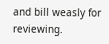and bill weasly for reviewing.